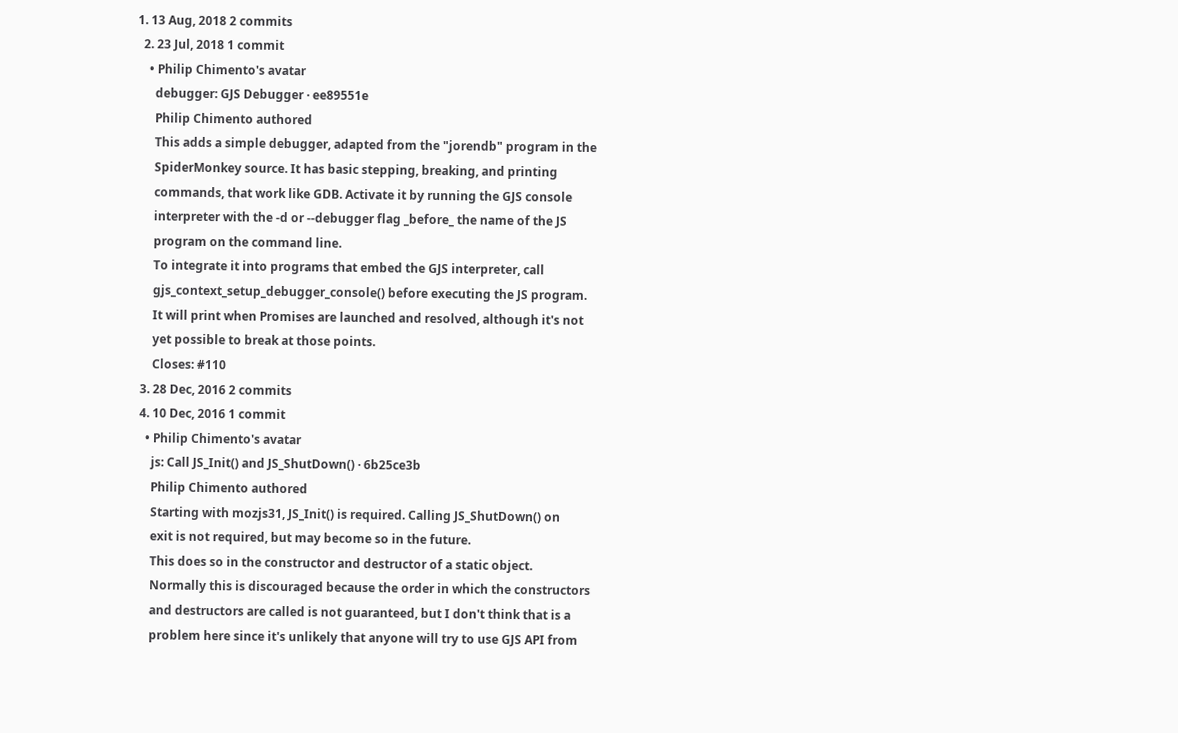1. 13 Aug, 2018 2 commits
  2. 23 Jul, 2018 1 commit
    • Philip Chimento's avatar
      debugger: GJS Debugger · ee89551e
      Philip Chimento authored
      This adds a simple debugger, adapted from the "jorendb" program in the
      SpiderMonkey source. It has basic stepping, breaking, and printing
      commands, that work like GDB. Activate it by running the GJS console
      interpreter with the -d or --debugger flag _before_ the name of the JS
      program on the command line.
      To integrate it into programs that embed the GJS interpreter, call
      gjs_context_setup_debugger_console() before executing the JS program.
      It will print when Promises are launched and resolved, although it's not
      yet possible to break at those points.
      Closes: #110
  3. 28 Dec, 2016 2 commits
  4. 10 Dec, 2016 1 commit
    • Philip Chimento's avatar
      js: Call JS_Init() and JS_ShutDown() · 6b25ce3b
      Philip Chimento authored
      Starting with mozjs31, JS_Init() is required. Calling JS_ShutDown() on
      exit is not required, but may become so in the future.
      This does so in the constructor and destructor of a static object.
      Normally this is discouraged because the order in which the constructors
      and destructors are called is not guaranteed, but I don't think that is a
      problem here since it's unlikely that anyone will try to use GJS API from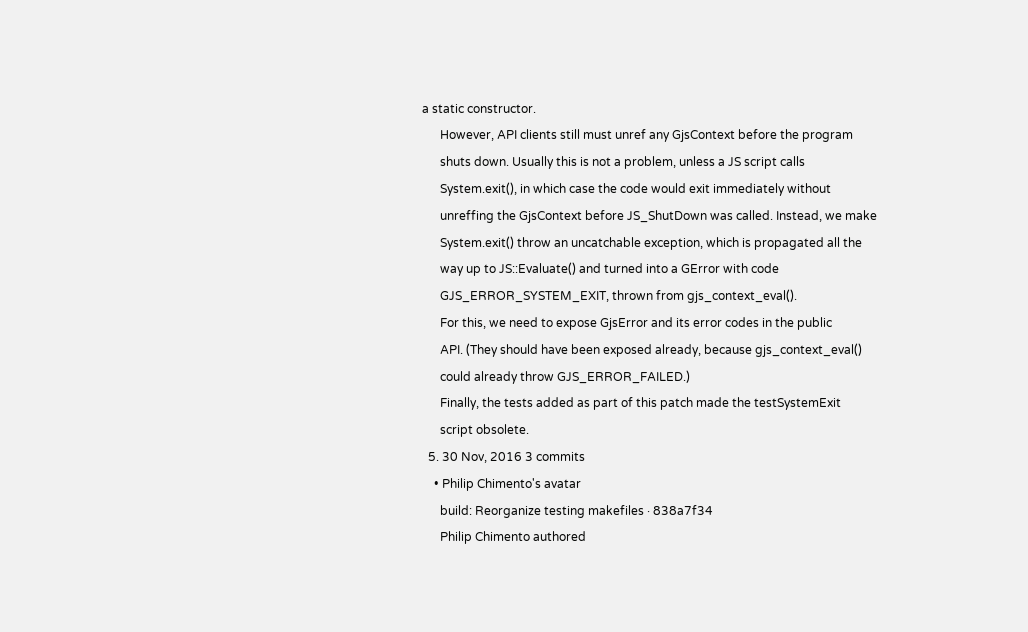a static constructor.
      However, API clients still must unref any GjsContext before the program
      shuts down. Usually this is not a problem, unless a JS script calls
      System.exit(), in which case the code would exit immediately without
      unreffing the GjsContext before JS_ShutDown was called. Instead, we make
      System.exit() throw an uncatchable exception, which is propagated all the
      way up to JS::Evaluate() and turned into a GError with code
      GJS_ERROR_SYSTEM_EXIT, thrown from gjs_context_eval().
      For this, we need to expose GjsError and its error codes in the public
      API. (They should have been exposed already, because gjs_context_eval()
      could already throw GJS_ERROR_FAILED.)
      Finally, the tests added as part of this patch made the testSystemExit
      script obsolete.
  5. 30 Nov, 2016 3 commits
    • Philip Chimento's avatar
      build: Reorganize testing makefiles · 838a7f34
      Philip Chimento authored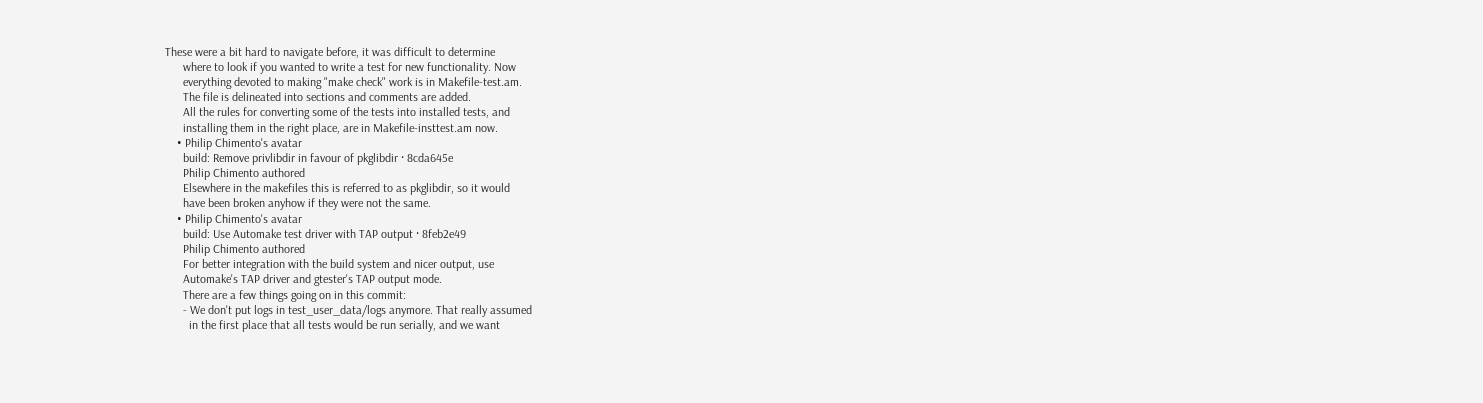These were a bit hard to navigate before, it was difficult to determine
      where to look if you wanted to write a test for new functionality. Now
      everything devoted to making "make check" work is in Makefile-test.am.
      The file is delineated into sections and comments are added.
      All the rules for converting some of the tests into installed tests, and
      installing them in the right place, are in Makefile-insttest.am now.
    • Philip Chimento's avatar
      build: Remove privlibdir in favour of pkglibdir · 8cda645e
      Philip Chimento authored
      Elsewhere in the makefiles this is referred to as pkglibdir, so it would
      have been broken anyhow if they were not the same.
    • Philip Chimento's avatar
      build: Use Automake test driver with TAP output · 8feb2e49
      Philip Chimento authored
      For better integration with the build system and nicer output, use
      Automake's TAP driver and gtester's TAP output mode.
      There are a few things going on in this commit:
      - We don't put logs in test_user_data/logs anymore. That really assumed
        in the first place that all tests would be run serially, and we want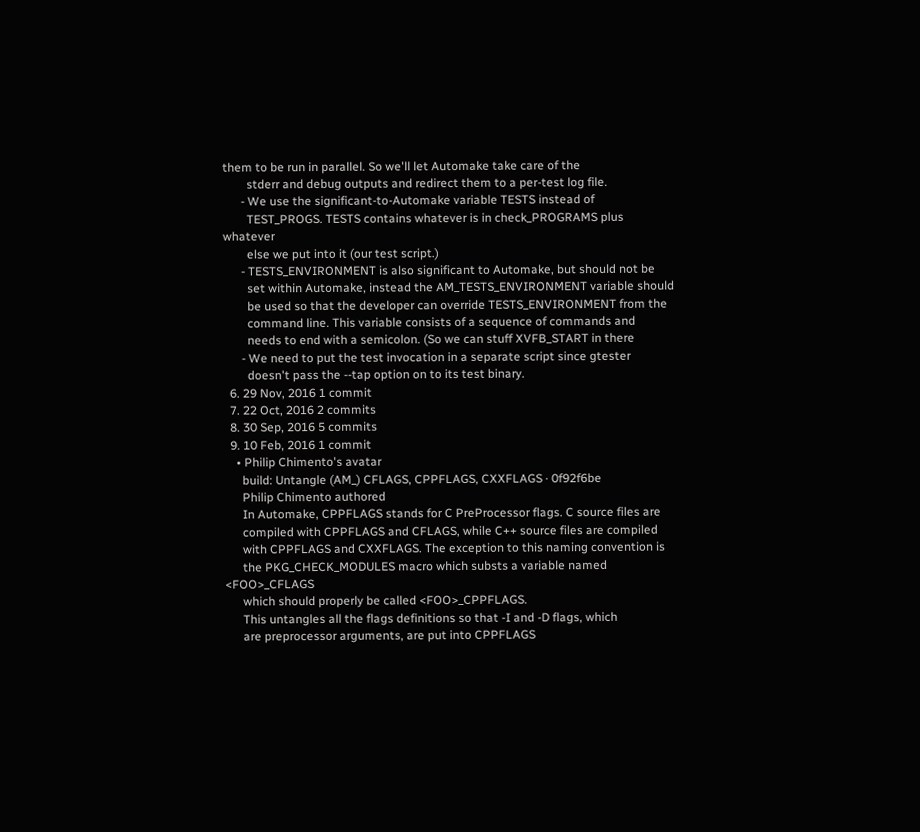them to be run in parallel. So we'll let Automake take care of the
        stderr and debug outputs and redirect them to a per-test log file.
      - We use the significant-to-Automake variable TESTS instead of
        TEST_PROGS. TESTS contains whatever is in check_PROGRAMS plus whatever
        else we put into it (our test script.)
      - TESTS_ENVIRONMENT is also significant to Automake, but should not be
        set within Automake, instead the AM_TESTS_ENVIRONMENT variable should
        be used so that the developer can override TESTS_ENVIRONMENT from the
        command line. This variable consists of a sequence of commands and
        needs to end with a semicolon. (So we can stuff XVFB_START in there
      - We need to put the test invocation in a separate script since gtester
        doesn't pass the --tap option on to its test binary.
  6. 29 Nov, 2016 1 commit
  7. 22 Oct, 2016 2 commits
  8. 30 Sep, 2016 5 commits
  9. 10 Feb, 2016 1 commit
    • Philip Chimento's avatar
      build: Untangle (AM_) CFLAGS, CPPFLAGS, CXXFLAGS · 0f92f6be
      Philip Chimento authored
      In Automake, CPPFLAGS stands for C PreProcessor flags. C source files are
      compiled with CPPFLAGS and CFLAGS, while C++ source files are compiled
      with CPPFLAGS and CXXFLAGS. The exception to this naming convention is
      the PKG_CHECK_MODULES macro which substs a variable named <FOO>_CFLAGS
      which should properly be called <FOO>_CPPFLAGS.
      This untangles all the flags definitions so that -I and -D flags, which
      are preprocessor arguments, are put into CPPFLAGS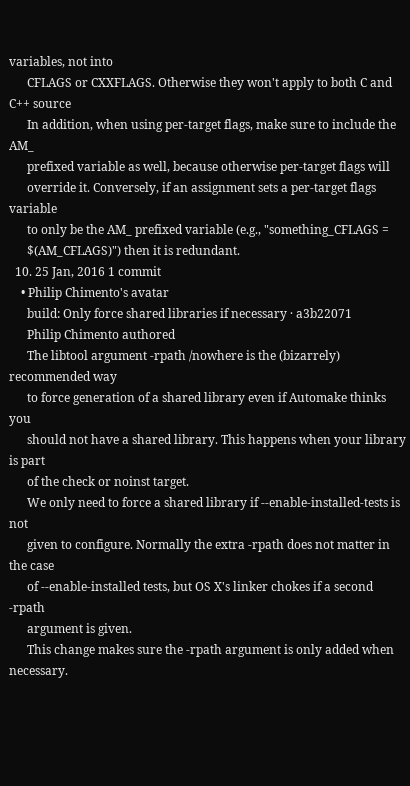variables, not into
      CFLAGS or CXXFLAGS. Otherwise they won't apply to both C and C++ source
      In addition, when using per-target flags, make sure to include the AM_
      prefixed variable as well, because otherwise per-target flags will
      override it. Conversely, if an assignment sets a per-target flags variable
      to only be the AM_ prefixed variable (e.g., "something_CFLAGS =
      $(AM_CFLAGS)") then it is redundant.
  10. 25 Jan, 2016 1 commit
    • Philip Chimento's avatar
      build: Only force shared libraries if necessary · a3b22071
      Philip Chimento authored
      The libtool argument -rpath /nowhere is the (bizarrely) recommended way
      to force generation of a shared library even if Automake thinks you
      should not have a shared library. This happens when your library is part
      of the check or noinst target.
      We only need to force a shared library if --enable-installed-tests is not
      given to configure. Normally the extra -rpath does not matter in the case
      of --enable-installed tests, but OS X's linker chokes if a second -rpath
      argument is given.
      This change makes sure the -rpath argument is only added when necessary.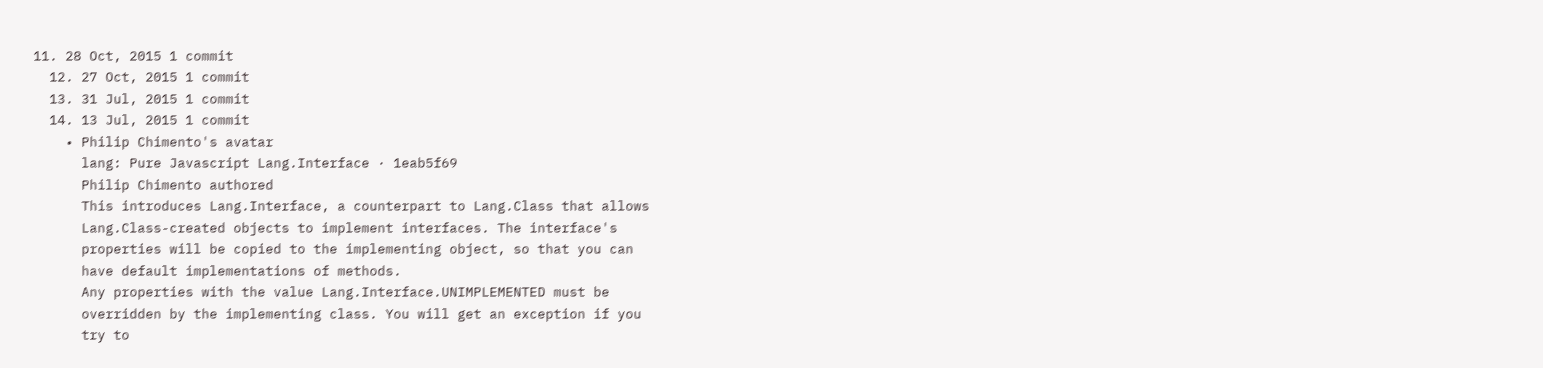11. 28 Oct, 2015 1 commit
  12. 27 Oct, 2015 1 commit
  13. 31 Jul, 2015 1 commit
  14. 13 Jul, 2015 1 commit
    • Philip Chimento's avatar
      lang: Pure Javascript Lang.Interface · 1eab5f69
      Philip Chimento authored
      This introduces Lang.Interface, a counterpart to Lang.Class that allows
      Lang.Class-created objects to implement interfaces. The interface's
      properties will be copied to the implementing object, so that you can
      have default implementations of methods.
      Any properties with the value Lang.Interface.UNIMPLEMENTED must be
      overridden by the implementing class. You will get an exception if you
      try to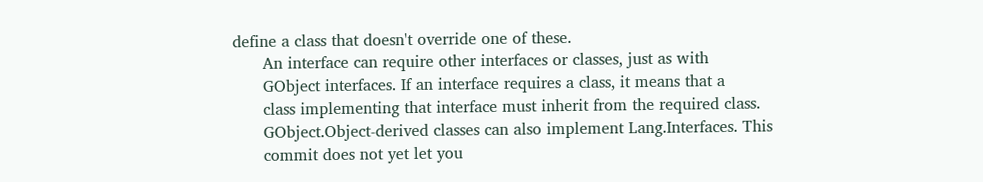define a class that doesn't override one of these.
      An interface can require other interfaces or classes, just as with
      GObject interfaces. If an interface requires a class, it means that a
      class implementing that interface must inherit from the required class.
      GObject.Object-derived classes can also implement Lang.Interfaces. This
      commit does not yet let you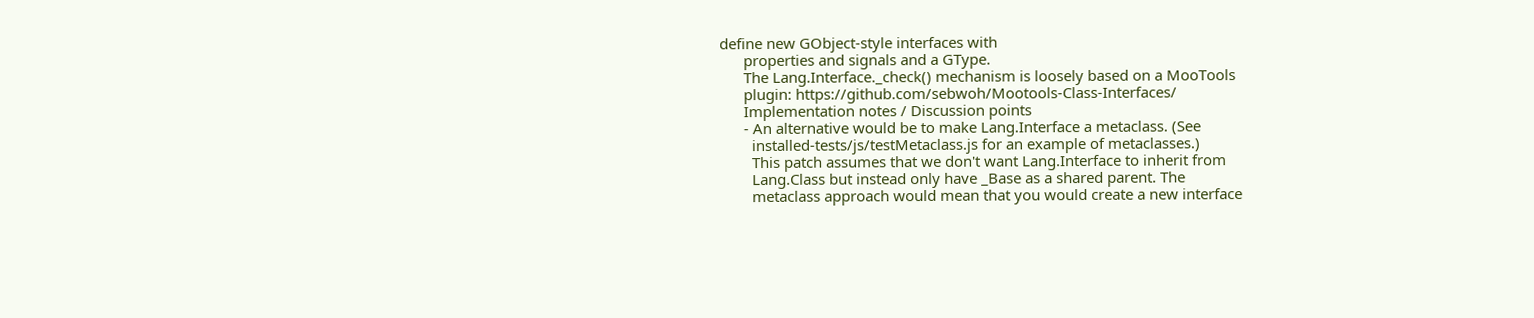define new GObject-style interfaces with
      properties and signals and a GType.
      The Lang.Interface._check() mechanism is loosely based on a MooTools
      plugin: https://github.com/sebwoh/Mootools-Class-Interfaces/
      Implementation notes / Discussion points
      - An alternative would be to make Lang.Interface a metaclass. (See
        installed-tests/js/testMetaclass.js for an example of metaclasses.)
        This patch assumes that we don't want Lang.Interface to inherit from
        Lang.Class but instead only have _Base as a shared parent. The
        metaclass approach would mean that you would create a new interface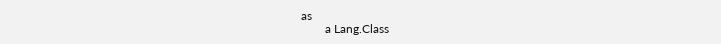as
        a Lang.Class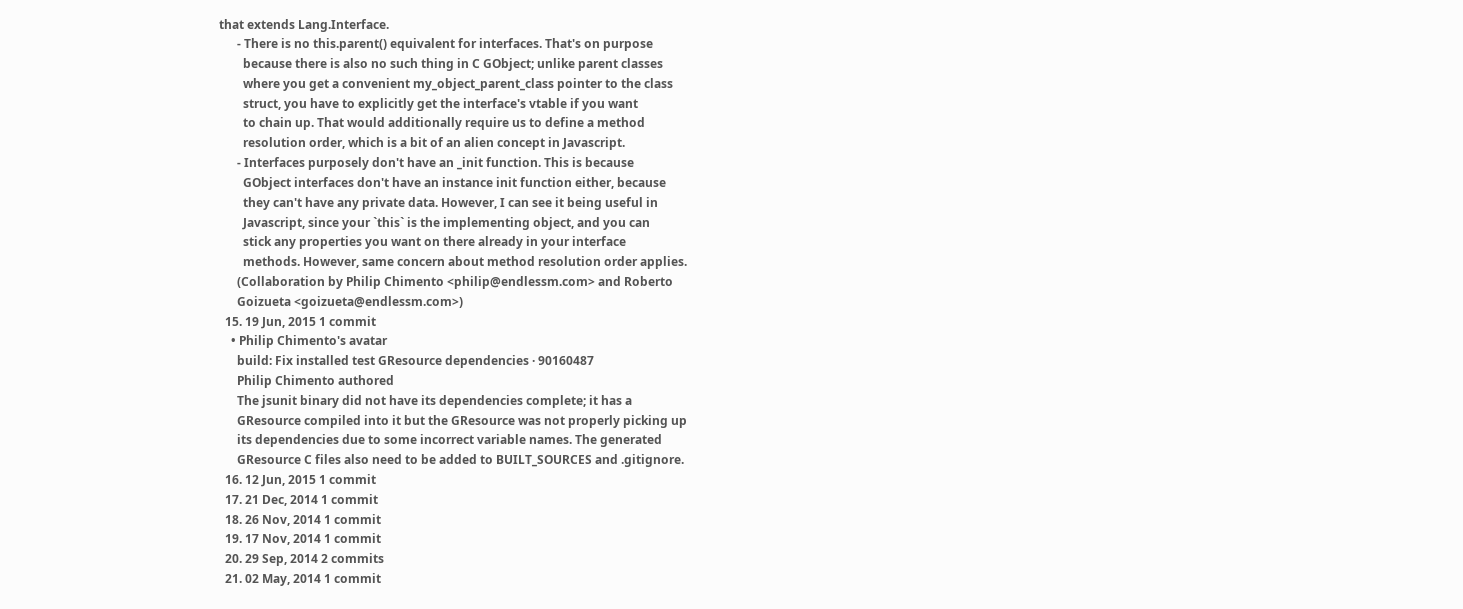that extends Lang.Interface.
      - There is no this.parent() equivalent for interfaces. That's on purpose
        because there is also no such thing in C GObject; unlike parent classes
        where you get a convenient my_object_parent_class pointer to the class
        struct, you have to explicitly get the interface's vtable if you want
        to chain up. That would additionally require us to define a method
        resolution order, which is a bit of an alien concept in Javascript.
      - Interfaces purposely don't have an _init function. This is because
        GObject interfaces don't have an instance init function either, because
        they can't have any private data. However, I can see it being useful in
        Javascript, since your `this` is the implementing object, and you can
        stick any properties you want on there already in your interface
        methods. However, same concern about method resolution order applies.
      (Collaboration by Philip Chimento <philip@endlessm.com> and Roberto
      Goizueta <goizueta@endlessm.com>)
  15. 19 Jun, 2015 1 commit
    • Philip Chimento's avatar
      build: Fix installed test GResource dependencies · 90160487
      Philip Chimento authored
      The jsunit binary did not have its dependencies complete; it has a
      GResource compiled into it but the GResource was not properly picking up
      its dependencies due to some incorrect variable names. The generated
      GResource C files also need to be added to BUILT_SOURCES and .gitignore.
  16. 12 Jun, 2015 1 commit
  17. 21 Dec, 2014 1 commit
  18. 26 Nov, 2014 1 commit
  19. 17 Nov, 2014 1 commit
  20. 29 Sep, 2014 2 commits
  21. 02 May, 2014 1 commit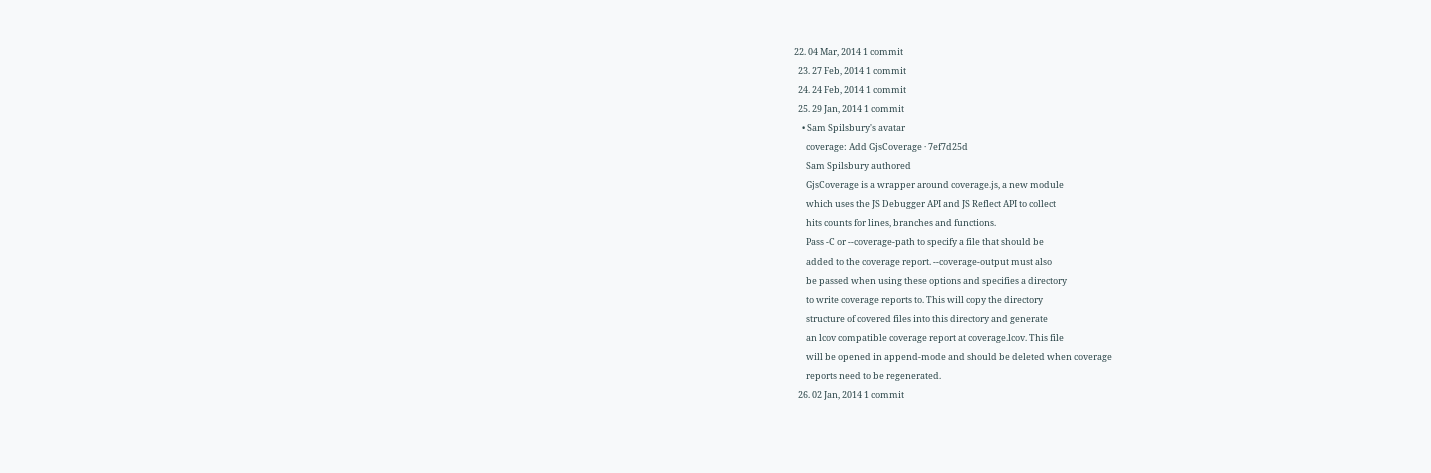22. 04 Mar, 2014 1 commit
  23. 27 Feb, 2014 1 commit
  24. 24 Feb, 2014 1 commit
  25. 29 Jan, 2014 1 commit
    • Sam Spilsbury's avatar
      coverage: Add GjsCoverage · 7ef7d25d
      Sam Spilsbury authored
      GjsCoverage is a wrapper around coverage.js, a new module
      which uses the JS Debugger API and JS Reflect API to collect
      hits counts for lines, branches and functions.
      Pass -C or --coverage-path to specify a file that should be
      added to the coverage report. --coverage-output must also
      be passed when using these options and specifies a directory
      to write coverage reports to. This will copy the directory
      structure of covered files into this directory and generate
      an lcov compatible coverage report at coverage.lcov. This file
      will be opened in append-mode and should be deleted when coverage
      reports need to be regenerated.
  26. 02 Jan, 2014 1 commit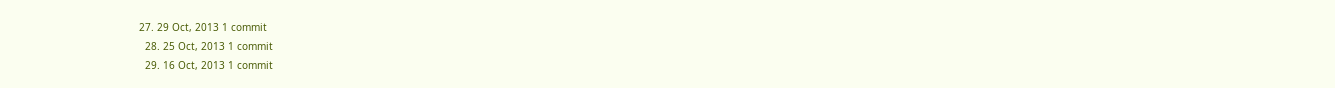27. 29 Oct, 2013 1 commit
  28. 25 Oct, 2013 1 commit
  29. 16 Oct, 2013 1 commit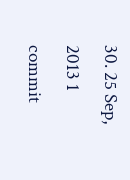30. 25 Sep, 2013 1 commit